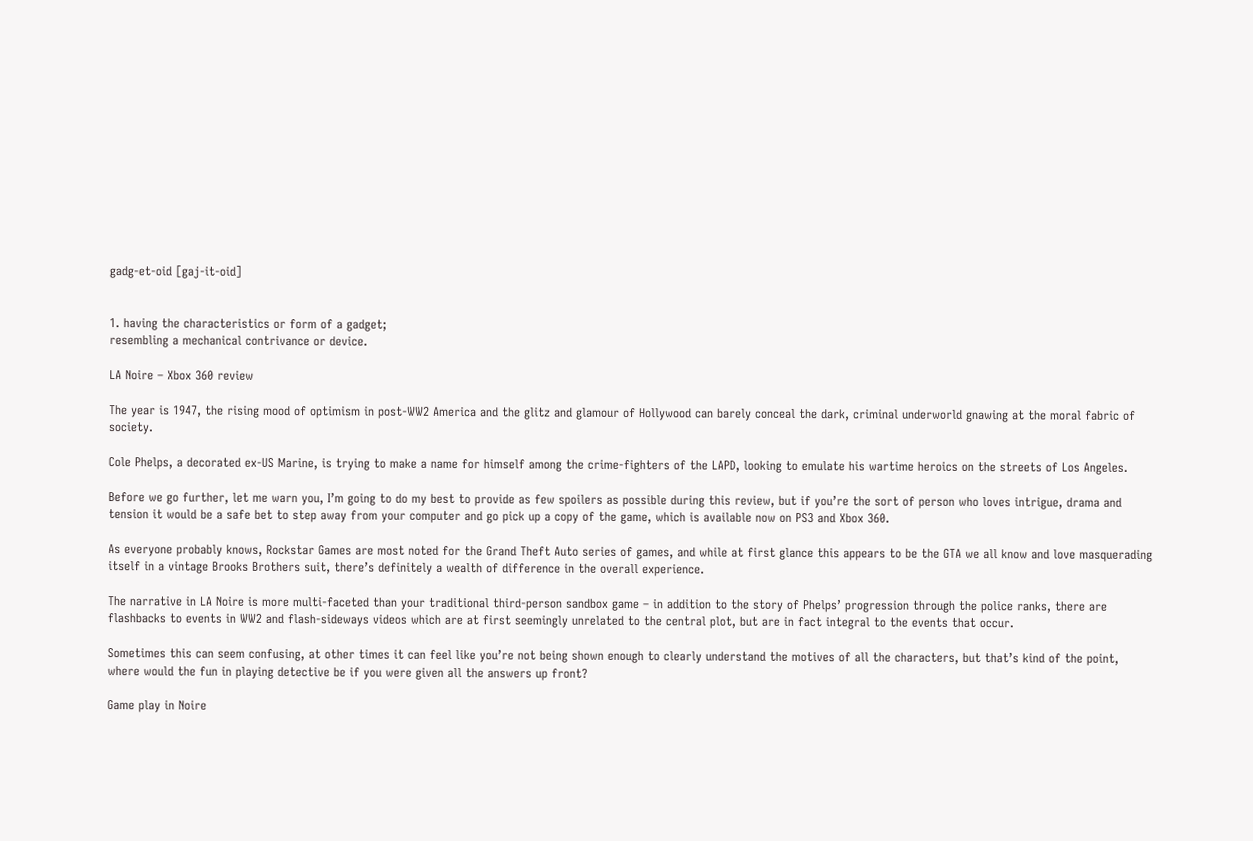gadg-et-oid [gaj-it-oid]


1. having the characteristics or form of a gadget;
resembling a mechanical contrivance or device.

LA Noire – Xbox 360 review

The year is 1947, the rising mood of optimism in post-WW2 America and the glitz and glamour of Hollywood can barely conceal the dark, criminal underworld gnawing at the moral fabric of society.

Cole Phelps, a decorated ex-US Marine, is trying to make a name for himself among the crime-fighters of the LAPD, looking to emulate his wartime heroics on the streets of Los Angeles.

Before we go further, let me warn you, I’m going to do my best to provide as few spoilers as possible during this review, but if you’re the sort of person who loves intrigue, drama and tension it would be a safe bet to step away from your computer and go pick up a copy of the game, which is available now on PS3 and Xbox 360.

As everyone probably knows, Rockstar Games are most noted for the Grand Theft Auto series of games, and while at first glance this appears to be the GTA we all know and love masquerading itself in a vintage Brooks Brothers suit, there’s definitely a wealth of difference in the overall experience.

The narrative in LA Noire is more multi-faceted than your traditional third-person sandbox game – in addition to the story of Phelps’ progression through the police ranks, there are flashbacks to events in WW2 and flash-sideways videos which are at first seemingly unrelated to the central plot, but are in fact integral to the events that occur.

Sometimes this can seem confusing, at other times it can feel like you’re not being shown enough to clearly understand the motives of all the characters, but that’s kind of the point, where would the fun in playing detective be if you were given all the answers up front?

Game play in Noire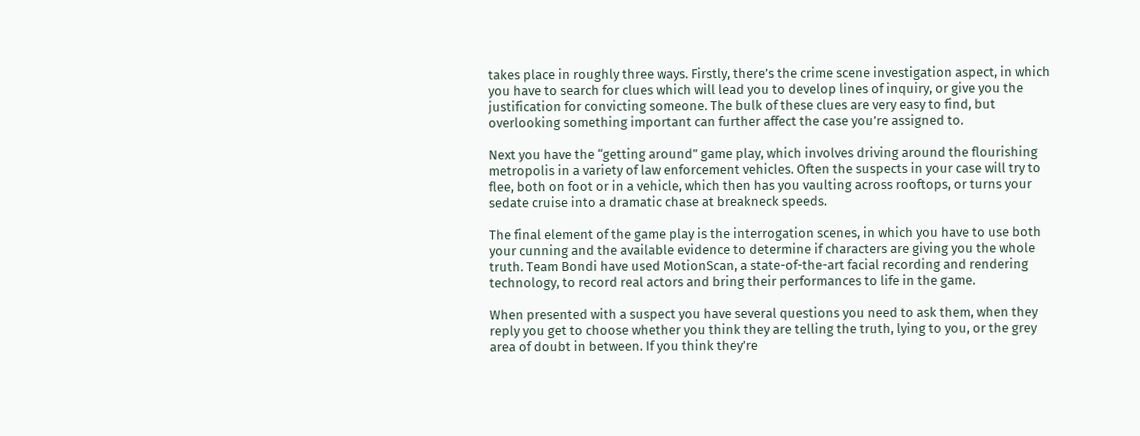takes place in roughly three ways. Firstly, there’s the crime scene investigation aspect, in which you have to search for clues which will lead you to develop lines of inquiry, or give you the justification for convicting someone. The bulk of these clues are very easy to find, but overlooking something important can further affect the case you’re assigned to.

Next you have the “getting around” game play, which involves driving around the flourishing metropolis in a variety of law enforcement vehicles. Often the suspects in your case will try to flee, both on foot or in a vehicle, which then has you vaulting across rooftops, or turns your sedate cruise into a dramatic chase at breakneck speeds.

The final element of the game play is the interrogation scenes, in which you have to use both your cunning and the available evidence to determine if characters are giving you the whole truth. Team Bondi have used MotionScan, a state-of-the-art facial recording and rendering technology, to record real actors and bring their performances to life in the game.

When presented with a suspect you have several questions you need to ask them, when they reply you get to choose whether you think they are telling the truth, lying to you, or the grey area of doubt in between. If you think they’re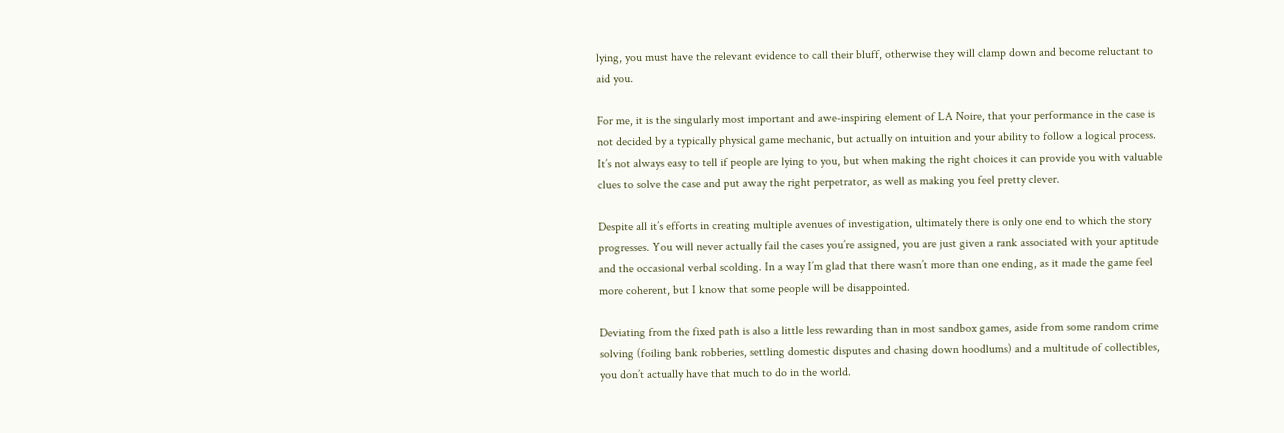lying, you must have the relevant evidence to call their bluff, otherwise they will clamp down and become reluctant to aid you.

For me, it is the singularly most important and awe-inspiring element of LA Noire, that your performance in the case is not decided by a typically physical game mechanic, but actually on intuition and your ability to follow a logical process. It’s not always easy to tell if people are lying to you, but when making the right choices it can provide you with valuable clues to solve the case and put away the right perpetrator, as well as making you feel pretty clever.

Despite all it’s efforts in creating multiple avenues of investigation, ultimately there is only one end to which the story progresses. You will never actually fail the cases you’re assigned, you are just given a rank associated with your aptitude and the occasional verbal scolding. In a way I’m glad that there wasn’t more than one ending, as it made the game feel more coherent, but I know that some people will be disappointed.

Deviating from the fixed path is also a little less rewarding than in most sandbox games, aside from some random crime solving (foiling bank robberies, settling domestic disputes and chasing down hoodlums) and a multitude of collectibles, you don’t actually have that much to do in the world.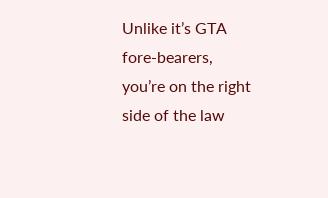Unlike it’s GTA fore-bearers, you’re on the right side of the law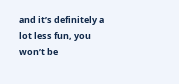and it’s definitely a lot less fun, you won’t be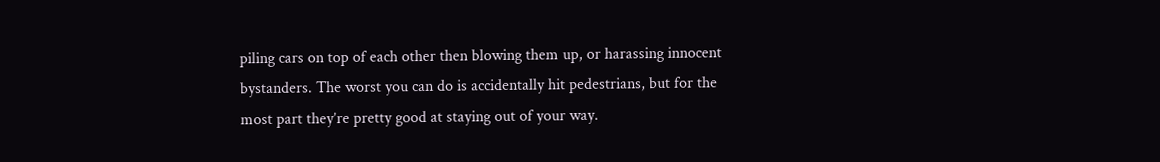piling cars on top of each other then blowing them up, or harassing innocent bystanders. The worst you can do is accidentally hit pedestrians, but for the most part they’re pretty good at staying out of your way.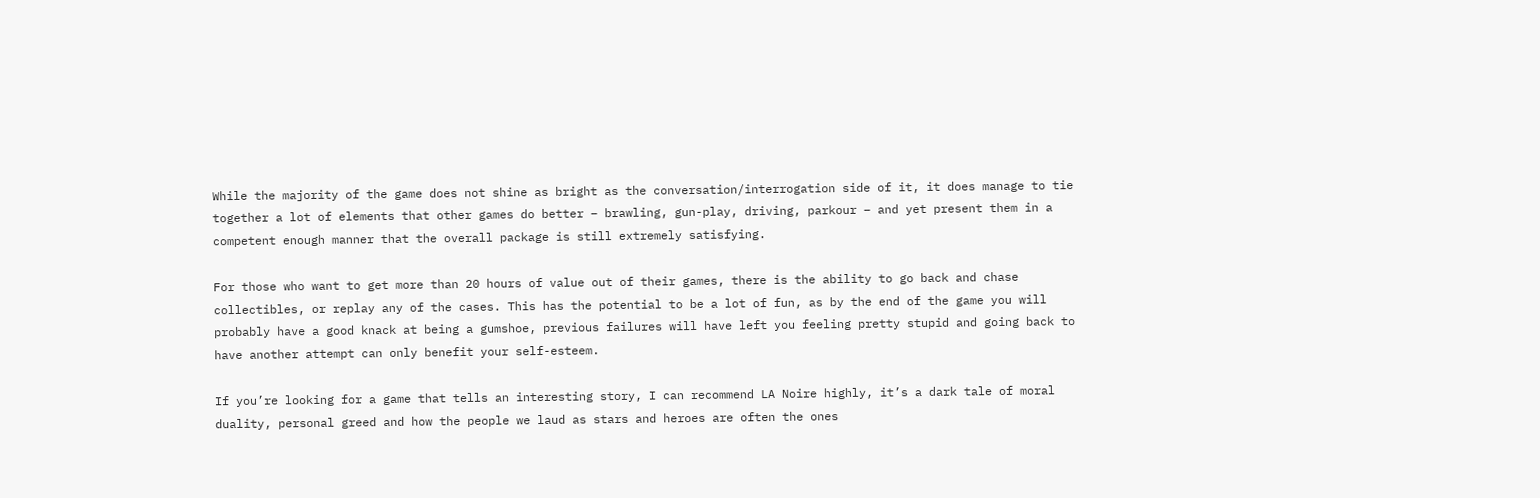While the majority of the game does not shine as bright as the conversation/interrogation side of it, it does manage to tie together a lot of elements that other games do better – brawling, gun-play, driving, parkour – and yet present them in a competent enough manner that the overall package is still extremely satisfying.

For those who want to get more than 20 hours of value out of their games, there is the ability to go back and chase collectibles, or replay any of the cases. This has the potential to be a lot of fun, as by the end of the game you will probably have a good knack at being a gumshoe, previous failures will have left you feeling pretty stupid and going back to have another attempt can only benefit your self-esteem.

If you’re looking for a game that tells an interesting story, I can recommend LA Noire highly, it’s a dark tale of moral duality, personal greed and how the people we laud as stars and heroes are often the ones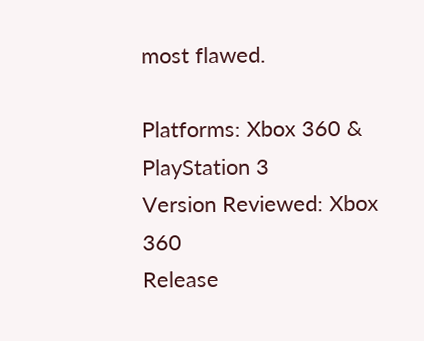most flawed.

Platforms: Xbox 360 & PlayStation 3
Version Reviewed: Xbox 360
Release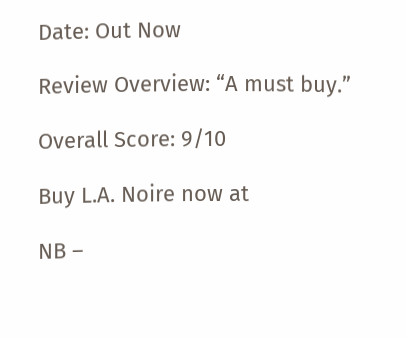Date: Out Now

Review Overview: “A must buy.”

Overall Score: 9/10

Buy L.A. Noire now at

NB –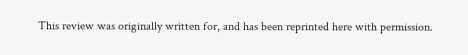This review was originally written for, and has been reprinted here with permission.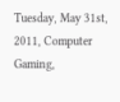Tuesday, May 31st, 2011, Computer Gaming,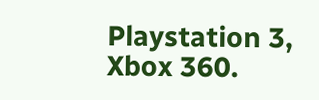Playstation 3, Xbox 360.